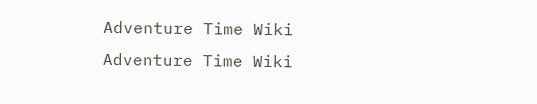Adventure Time Wiki
Adventure Time Wiki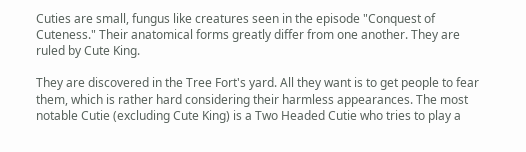Cuties are small, fungus like creatures seen in the episode "Conquest of Cuteness." Their anatomical forms greatly differ from one another. They are ruled by Cute King.

They are discovered in the Tree Fort's yard. All they want is to get people to fear them, which is rather hard considering their harmless appearances. The most notable Cutie (excluding Cute King) is a Two Headed Cutie who tries to play a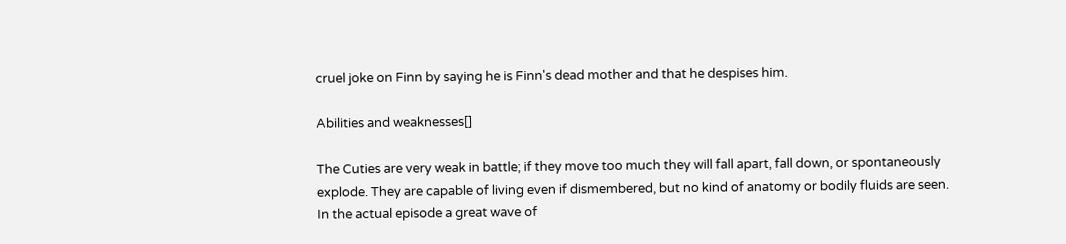cruel joke on Finn by saying he is Finn's dead mother and that he despises him.

Abilities and weaknesses[]

The Cuties are very weak in battle; if they move too much they will fall apart, fall down, or spontaneously explode. They are capable of living even if dismembered, but no kind of anatomy or bodily fluids are seen. In the actual episode a great wave of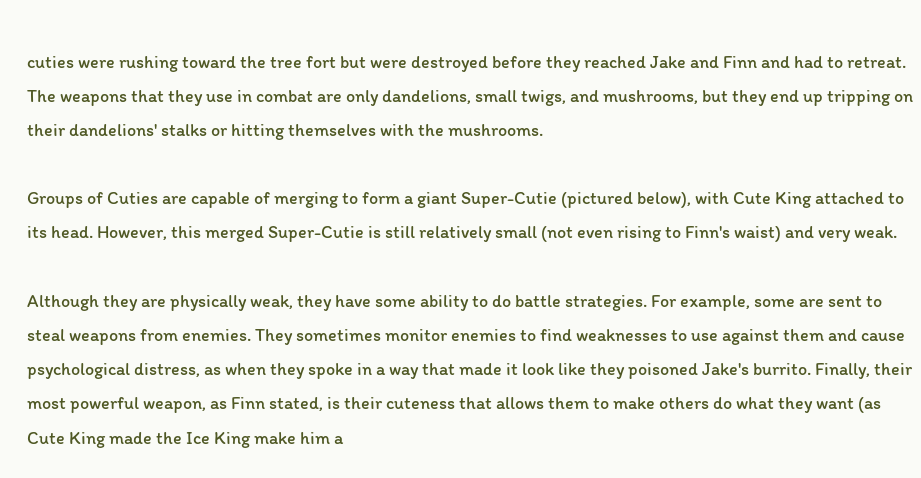cuties were rushing toward the tree fort but were destroyed before they reached Jake and Finn and had to retreat. The weapons that they use in combat are only dandelions, small twigs, and mushrooms, but they end up tripping on their dandelions' stalks or hitting themselves with the mushrooms.

Groups of Cuties are capable of merging to form a giant Super-Cutie (pictured below), with Cute King attached to its head. However, this merged Super-Cutie is still relatively small (not even rising to Finn's waist) and very weak.

Although they are physically weak, they have some ability to do battle strategies. For example, some are sent to steal weapons from enemies. They sometimes monitor enemies to find weaknesses to use against them and cause psychological distress, as when they spoke in a way that made it look like they poisoned Jake's burrito. Finally, their most powerful weapon, as Finn stated, is their cuteness that allows them to make others do what they want (as Cute King made the Ice King make him a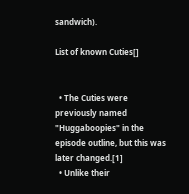sandwich).

List of known Cuties[]


  • The Cuties were previously named "Huggaboopies" in the episode outline, but this was later changed.[1]
  • Unlike their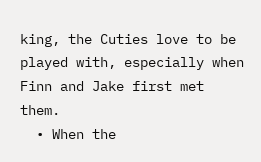king, the Cuties love to be played with, especially when Finn and Jake first met them.
  • When the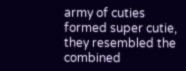army of cuties formed super cutie, they resembled the combined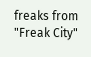freaks from "Freak City"